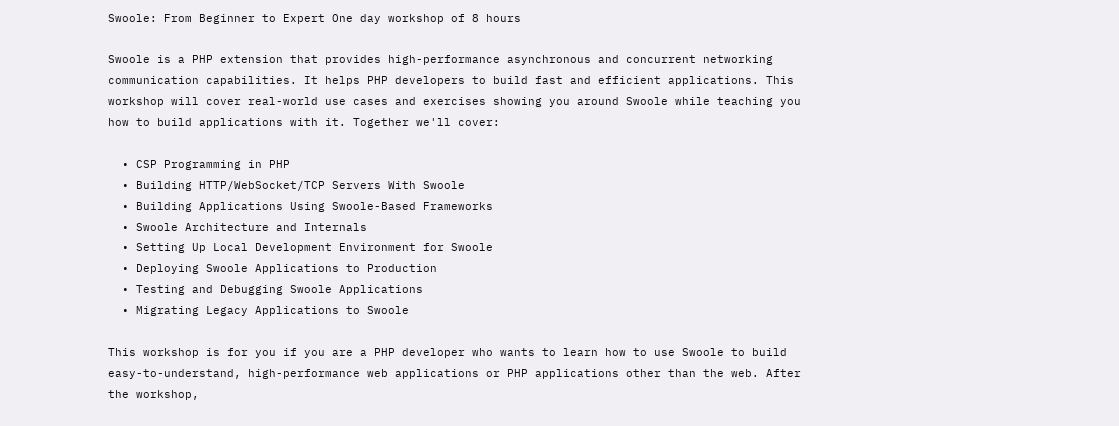Swoole: From Beginner to Expert One day workshop of 8 hours

Swoole is a PHP extension that provides high-performance asynchronous and concurrent networking communication capabilities. It helps PHP developers to build fast and efficient applications. This workshop will cover real-world use cases and exercises showing you around Swoole while teaching you how to build applications with it. Together we'll cover:

  • CSP Programming in PHP
  • Building HTTP/WebSocket/TCP Servers With Swoole
  • Building Applications Using Swoole-Based Frameworks
  • Swoole Architecture and Internals
  • Setting Up Local Development Environment for Swoole
  • Deploying Swoole Applications to Production
  • Testing and Debugging Swoole Applications
  • Migrating Legacy Applications to Swoole

This workshop is for you if you are a PHP developer who wants to learn how to use Swoole to build easy-to-understand, high-performance web applications or PHP applications other than the web. After the workshop,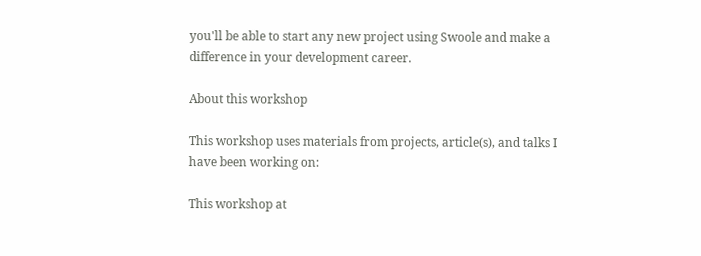you'll be able to start any new project using Swoole and make a difference in your development career.

About this workshop

This workshop uses materials from projects, article(s), and talks I have been working on:

This workshop at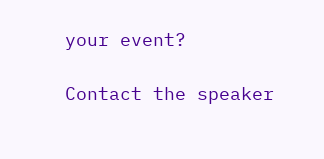your event?

Contact the speaker